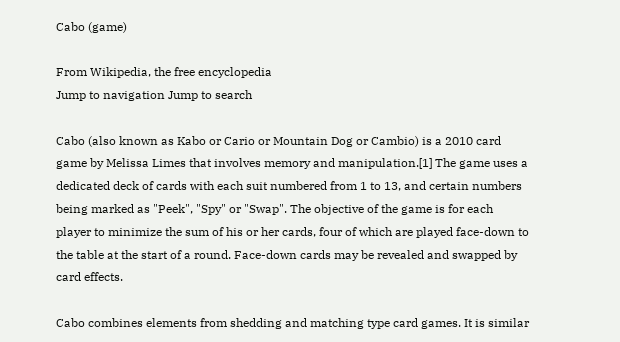Cabo (game)

From Wikipedia, the free encyclopedia
Jump to navigation Jump to search

Cabo (also known as Kabo or Cario or Mountain Dog or Cambio) is a 2010 card game by Melissa Limes that involves memory and manipulation.[1] The game uses a dedicated deck of cards with each suit numbered from 1 to 13, and certain numbers being marked as "Peek", "Spy" or "Swap". The objective of the game is for each player to minimize the sum of his or her cards, four of which are played face-down to the table at the start of a round. Face-down cards may be revealed and swapped by card effects.

Cabo combines elements from shedding and matching type card games. It is similar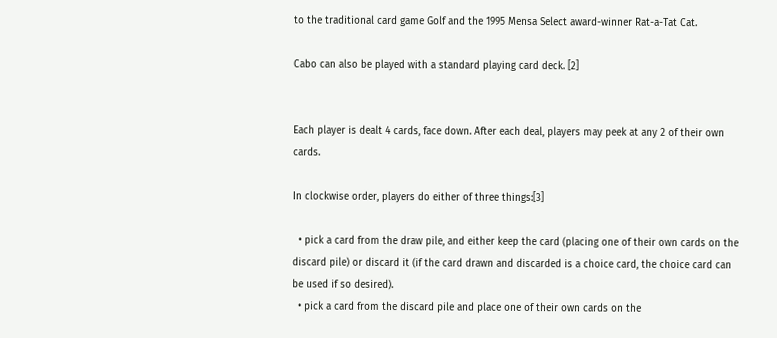to the traditional card game Golf and the 1995 Mensa Select award-winner Rat-a-Tat Cat.

Cabo can also be played with a standard playing card deck. [2]


Each player is dealt 4 cards, face down. After each deal, players may peek at any 2 of their own cards.

In clockwise order, players do either of three things:[3]

  • pick a card from the draw pile, and either keep the card (placing one of their own cards on the discard pile) or discard it (if the card drawn and discarded is a choice card, the choice card can be used if so desired).
  • pick a card from the discard pile and place one of their own cards on the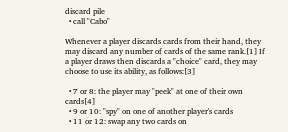discard pile
  • call "Cabo"

Whenever a player discards cards from their hand, they may discard any number of cards of the same rank.[1] If a player draws then discards a "choice" card, they may choose to use its ability, as follows:[3]

  • 7 or 8: the player may "peek" at one of their own cards[4]
  • 9 or 10: "spy" on one of another player's cards
  • 11 or 12: swap any two cards on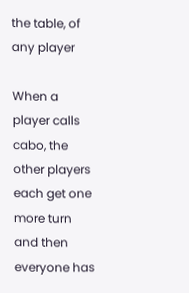the table, of any player

When a player calls cabo, the other players each get one more turn and then everyone has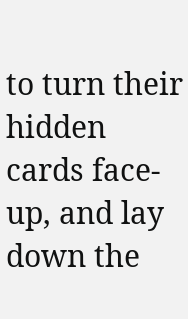to turn their hidden cards face-up, and lay down the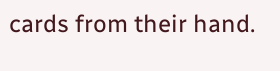cards from their hand.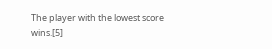The player with the lowest score wins.[5]